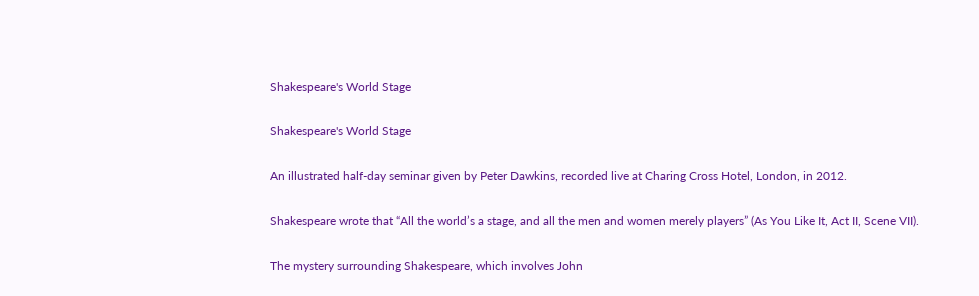Shakespeare's World Stage

Shakespeare's World Stage

An illustrated half-day seminar given by Peter Dawkins, recorded live at Charing Cross Hotel, London, in 2012.

Shakespeare wrote that “All the world’s a stage, and all the men and women merely players” (As You Like It, Act II, Scene VII).

The mystery surrounding Shakespeare, which involves John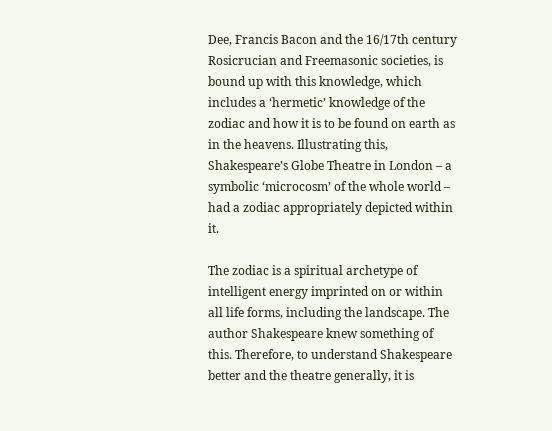Dee, Francis Bacon and the 16/17th century Rosicrucian and Freemasonic societies, is bound up with this knowledge, which includes a ‘hermetic’ knowledge of the zodiac and how it is to be found on earth as in the heavens. Illustrating this, Shakespeare’s Globe Theatre in London – a symbolic ‘microcosm’ of the whole world – had a zodiac appropriately depicted within it.

The zodiac is a spiritual archetype of intelligent energy imprinted on or within all life forms, including the landscape. The author Shakespeare knew something of this. Therefore, to understand Shakespeare better and the theatre generally, it is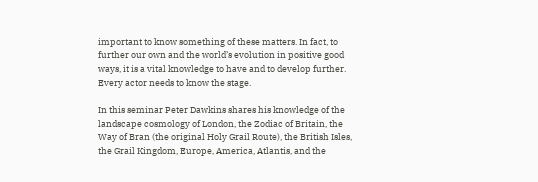important to know something of these matters. In fact, to further our own and the world’s evolution in positive good ways, it is a vital knowledge to have and to develop further. Every actor needs to know the stage.

In this seminar Peter Dawkins shares his knowledge of the landscape cosmology of London, the Zodiac of Britain, the Way of Bran (the original Holy Grail Route), the British Isles, the Grail Kingdom, Europe, America, Atlantis, and the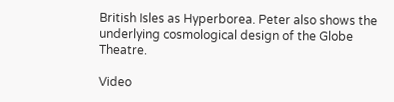British Isles as Hyperborea. Peter also shows the underlying cosmological design of the Globe Theatre.

Video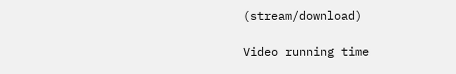(stream/download)

Video running time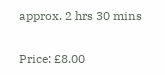approx. 2 hrs 30 mins

Price: £8.00